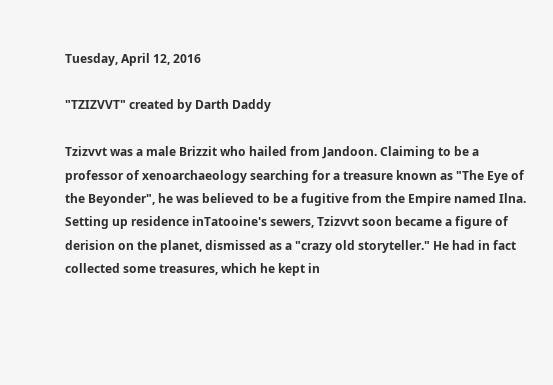Tuesday, April 12, 2016

"TZIZVVT" created by Darth Daddy

Tzizvvt was a male Brizzit who hailed from Jandoon. Claiming to be a professor of xenoarchaeology searching for a treasure known as "The Eye of the Beyonder", he was believed to be a fugitive from the Empire named Ilna. Setting up residence inTatooine's sewers, Tzizvvt soon became a figure of derision on the planet, dismissed as a "crazy old storyteller." He had in fact collected some treasures, which he kept in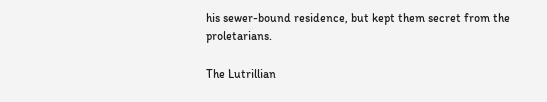his sewer-bound residence, but kept them secret from the proletarians.

The Lutrillian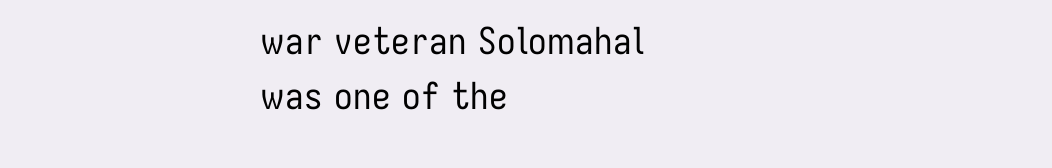war veteran Solomahal was one of the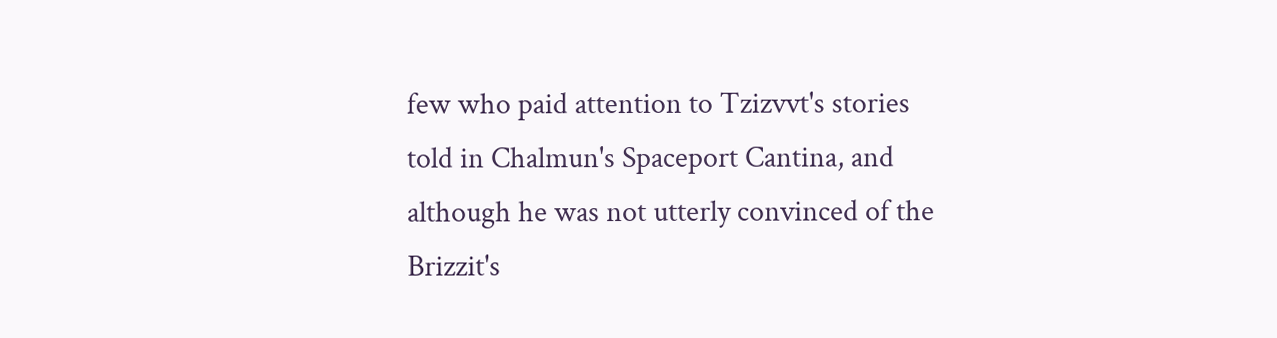few who paid attention to Tzizvvt's stories told in Chalmun's Spaceport Cantina, and although he was not utterly convinced of the Brizzit's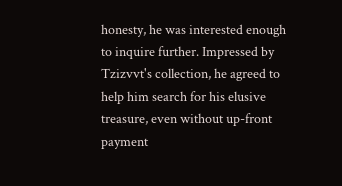honesty, he was interested enough to inquire further. Impressed by Tzizvvt's collection, he agreed to help him search for his elusive treasure, even without up-front payment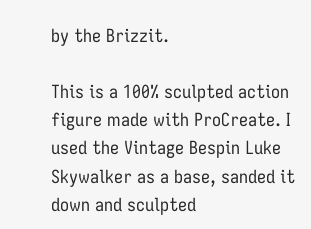by the Brizzit.

This is a 100% sculpted action figure made with ProCreate. I used the Vintage Bespin Luke Skywalker as a base, sanded it down and sculpted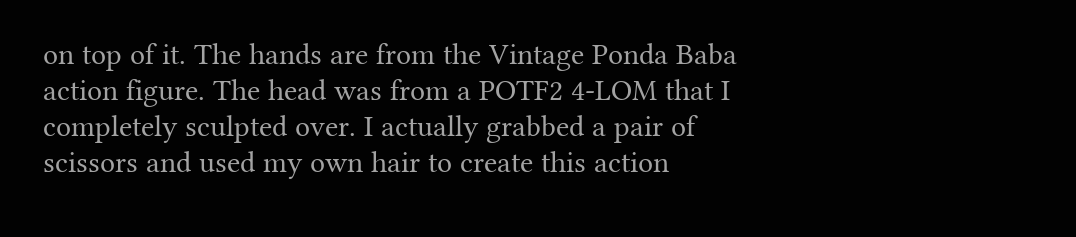on top of it. The hands are from the Vintage Ponda Baba action figure. The head was from a POTF2 4-LOM that I completely sculpted over. I actually grabbed a pair of scissors and used my own hair to create this action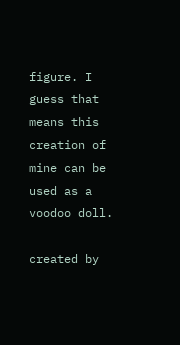figure. I guess that means this creation of mine can be used as a voodoo doll.

created by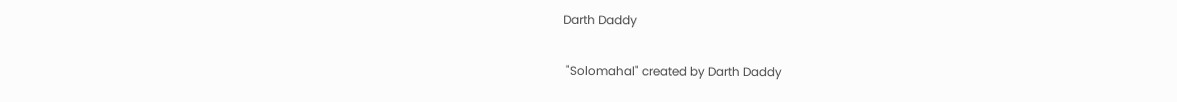Darth Daddy

 "Solomahal" created by Darth Daddy